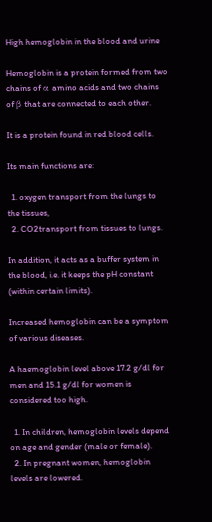High hemoglobin in the blood and urine

Hemoglobin is a protein formed from two chains of α amino acids and two chains of β that are connected to each other.

It is a protein found in red blood cells.

Its main functions are:

  1. oxygen transport from the lungs to the tissues,
  2. CO2transport from tissues to lungs.

In addition, it acts as a buffer system in the blood, i.e. it keeps the pH constant (within certain limits).

Increased hemoglobin can be a symptom of various diseases.

A haemoglobin level above 17.2 g/dl for men and 15.1 g/dl for women is considered too high.

  1. In children, hemoglobin levels depend on age and gender (male or female).
  2. In pregnant women, hemoglobin levels are lowered.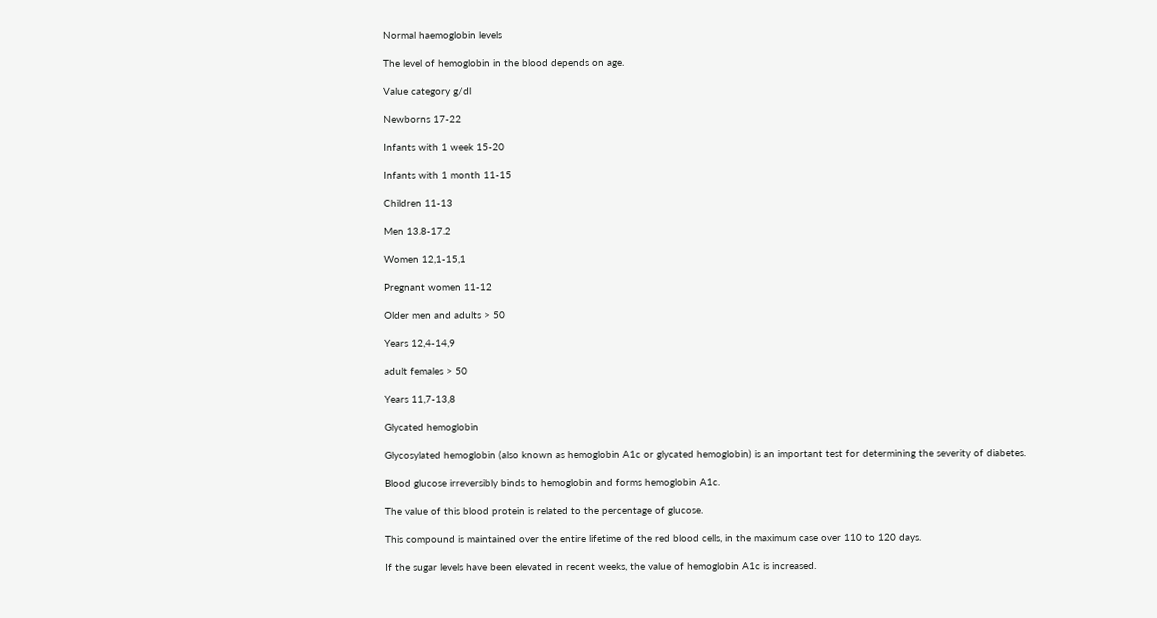Normal haemoglobin levels

The level of hemoglobin in the blood depends on age.

Value category g/dl

Newborns 17-22

Infants with 1 week 15-20

Infants with 1 month 11-15

Children 11-13

Men 13.8-17.2

Women 12,1-15,1

Pregnant women 11-12

Older men and adults > 50

Years 12,4-14,9

adult females > 50

Years 11,7-13,8

Glycated hemoglobin

Glycosylated hemoglobin (also known as hemoglobin A1c or glycated hemoglobin) is an important test for determining the severity of diabetes.

Blood glucose irreversibly binds to hemoglobin and forms hemoglobin A1c.

The value of this blood protein is related to the percentage of glucose.

This compound is maintained over the entire lifetime of the red blood cells, in the maximum case over 110 to 120 days.

If the sugar levels have been elevated in recent weeks, the value of hemoglobin A1c is increased.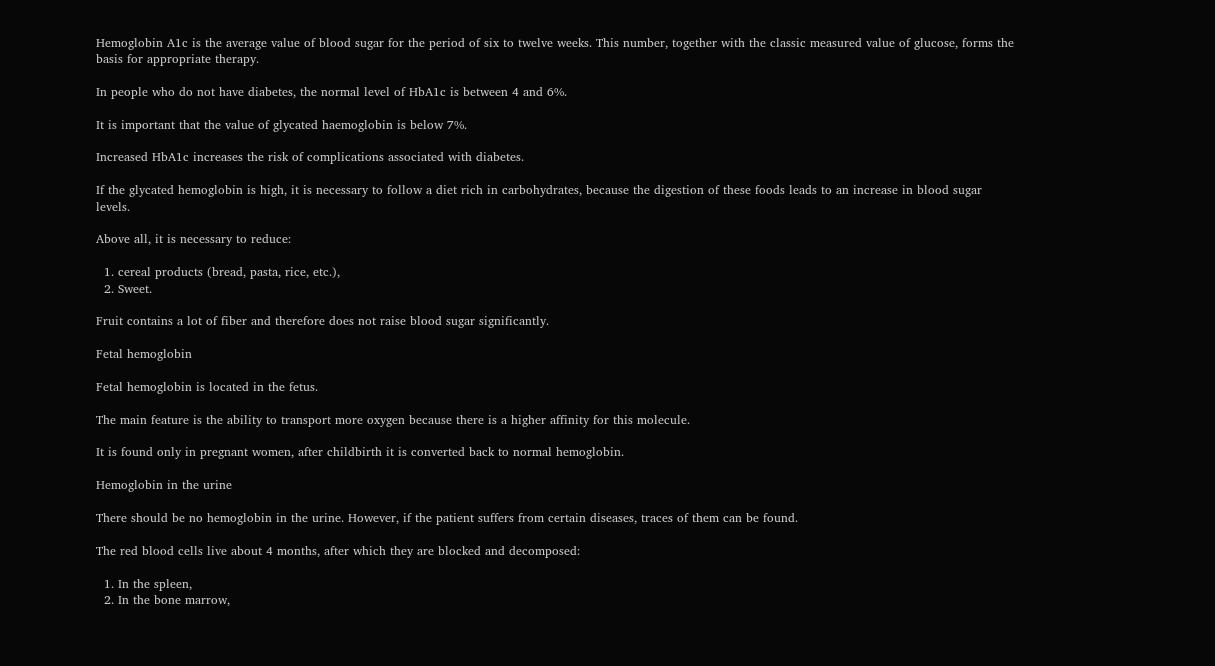Hemoglobin A1c is the average value of blood sugar for the period of six to twelve weeks. This number, together with the classic measured value of glucose, forms the basis for appropriate therapy.

In people who do not have diabetes, the normal level of HbA1c is between 4 and 6%.

It is important that the value of glycated haemoglobin is below 7%.

Increased HbA1c increases the risk of complications associated with diabetes.

If the glycated hemoglobin is high, it is necessary to follow a diet rich in carbohydrates, because the digestion of these foods leads to an increase in blood sugar levels.

Above all, it is necessary to reduce:

  1. cereal products (bread, pasta, rice, etc.),
  2. Sweet.

Fruit contains a lot of fiber and therefore does not raise blood sugar significantly.

Fetal hemoglobin

Fetal hemoglobin is located in the fetus.

The main feature is the ability to transport more oxygen because there is a higher affinity for this molecule.

It is found only in pregnant women, after childbirth it is converted back to normal hemoglobin.

Hemoglobin in the urine

There should be no hemoglobin in the urine. However, if the patient suffers from certain diseases, traces of them can be found.

The red blood cells live about 4 months, after which they are blocked and decomposed:

  1. In the spleen,
  2. In the bone marrow,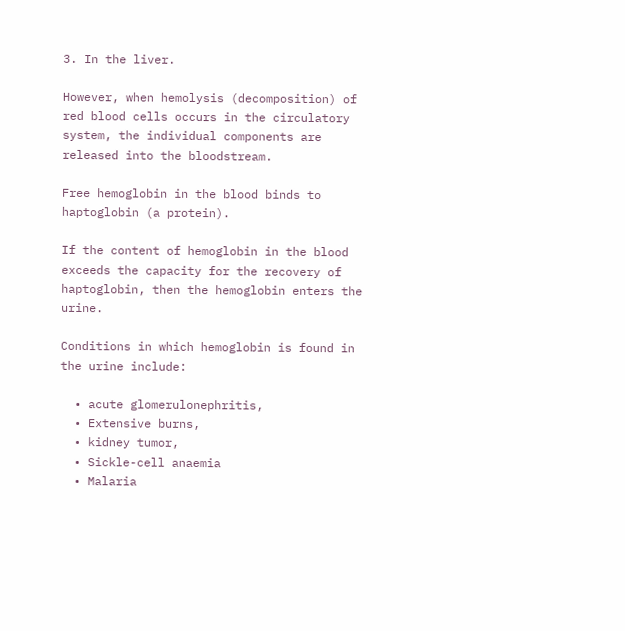3. In the liver.

However, when hemolysis (decomposition) of red blood cells occurs in the circulatory system, the individual components are released into the bloodstream.

Free hemoglobin in the blood binds to haptoglobin (a protein).

If the content of hemoglobin in the blood exceeds the capacity for the recovery of haptoglobin, then the hemoglobin enters the urine.

Conditions in which hemoglobin is found in the urine include:

  • acute glomerulonephritis,
  • Extensive burns,
  • kidney tumor,
  • Sickle-cell anaemia
  • Malaria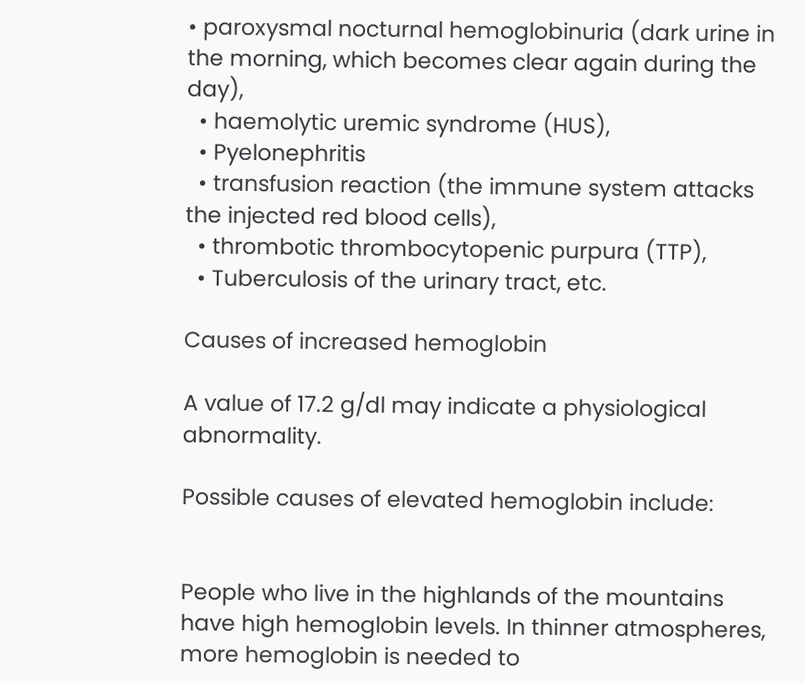• paroxysmal nocturnal hemoglobinuria (dark urine in the morning, which becomes clear again during the day),
  • haemolytic uremic syndrome (HUS),
  • Pyelonephritis
  • transfusion reaction (the immune system attacks the injected red blood cells),
  • thrombotic thrombocytopenic purpura (TTP),
  • Tuberculosis of the urinary tract, etc.

Causes of increased hemoglobin

A value of 17.2 g/dl may indicate a physiological abnormality.

Possible causes of elevated hemoglobin include:


People who live in the highlands of the mountains have high hemoglobin levels. In thinner atmospheres, more hemoglobin is needed to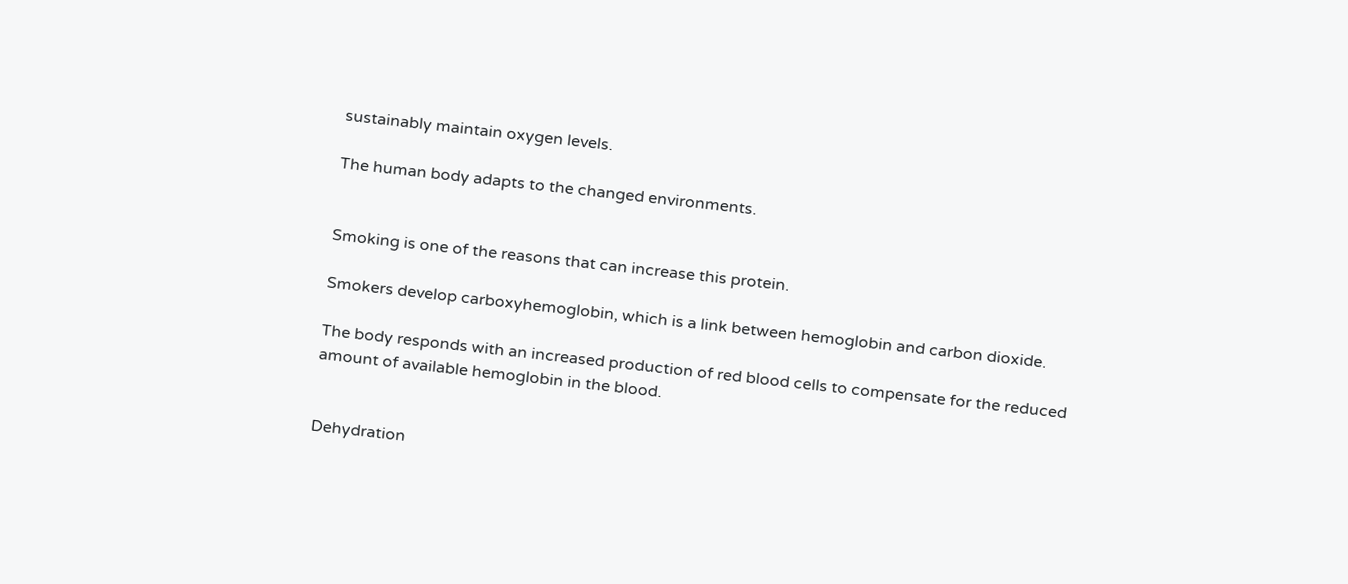sustainably maintain oxygen levels.

The human body adapts to the changed environments.


Smoking is one of the reasons that can increase this protein.

Smokers develop carboxyhemoglobin, which is a link between hemoglobin and carbon dioxide.

The body responds with an increased production of red blood cells to compensate for the reduced amount of available hemoglobin in the blood.


Dehydration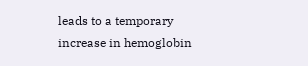leads to a temporary increase in hemoglobin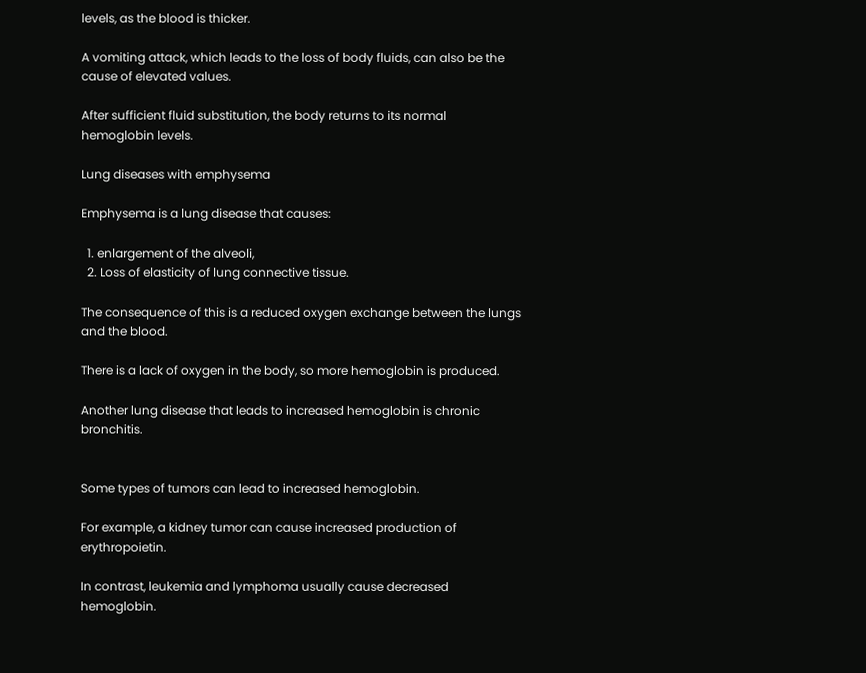levels, as the blood is thicker.

A vomiting attack, which leads to the loss of body fluids, can also be the cause of elevated values.

After sufficient fluid substitution, the body returns to its normal hemoglobin levels.

Lung diseases with emphysema

Emphysema is a lung disease that causes:

  1. enlargement of the alveoli,
  2. Loss of elasticity of lung connective tissue.

The consequence of this is a reduced oxygen exchange between the lungs and the blood.

There is a lack of oxygen in the body, so more hemoglobin is produced.

Another lung disease that leads to increased hemoglobin is chronic bronchitis.


Some types of tumors can lead to increased hemoglobin.

For example, a kidney tumor can cause increased production of erythropoietin.

In contrast, leukemia and lymphoma usually cause decreased hemoglobin.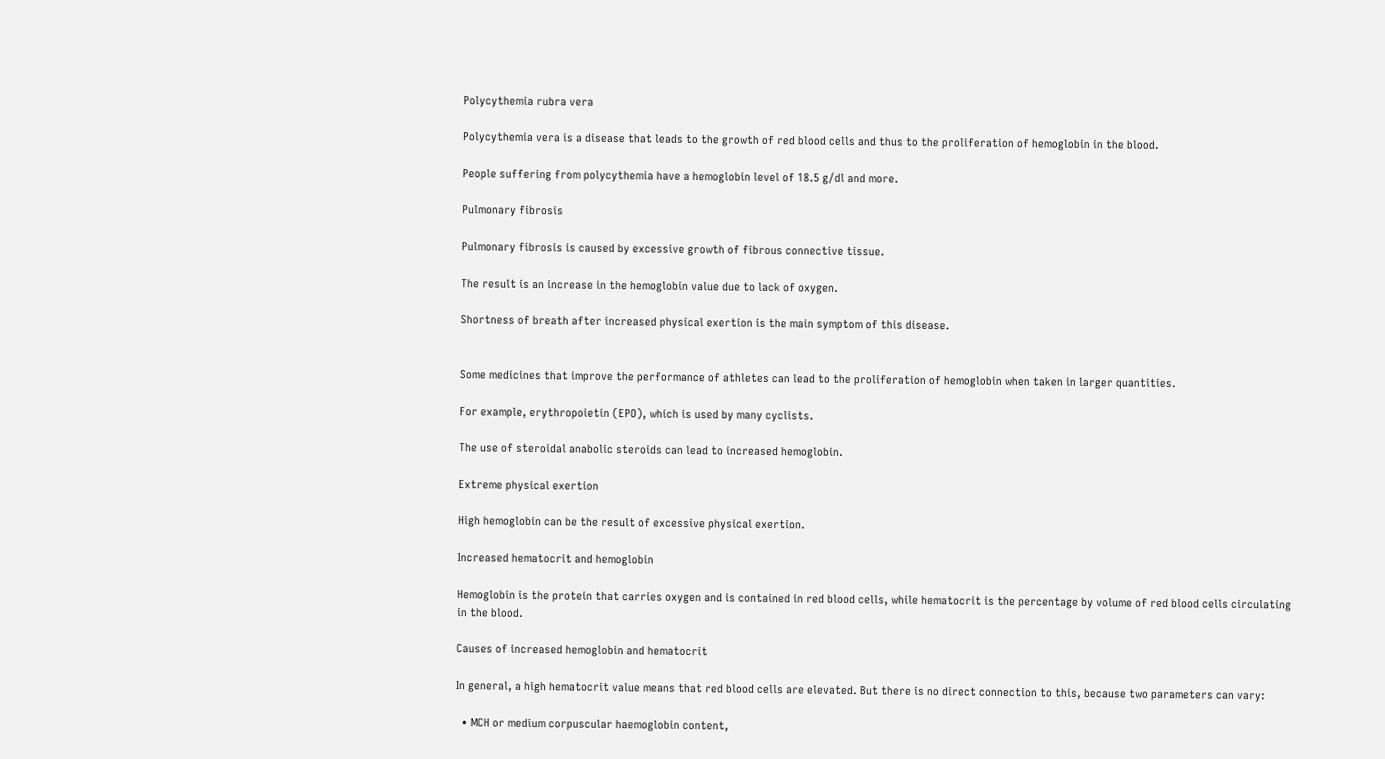Polycythemia rubra vera

Polycythemia vera is a disease that leads to the growth of red blood cells and thus to the proliferation of hemoglobin in the blood.

People suffering from polycythemia have a hemoglobin level of 18.5 g/dl and more.

Pulmonary fibrosis

Pulmonary fibrosis is caused by excessive growth of fibrous connective tissue.

The result is an increase in the hemoglobin value due to lack of oxygen.

Shortness of breath after increased physical exertion is the main symptom of this disease.


Some medicines that improve the performance of athletes can lead to the proliferation of hemoglobin when taken in larger quantities.

For example, erythropoietin (EPO), which is used by many cyclists.

The use of steroidal anabolic steroids can lead to increased hemoglobin.

Extreme physical exertion

High hemoglobin can be the result of excessive physical exertion.

Increased hematocrit and hemoglobin

Hemoglobin is the protein that carries oxygen and is contained in red blood cells, while hematocrit is the percentage by volume of red blood cells circulating in the blood.

Causes of increased hemoglobin and hematocrit

In general, a high hematocrit value means that red blood cells are elevated. But there is no direct connection to this, because two parameters can vary:

  • MCH or medium corpuscular haemoglobin content,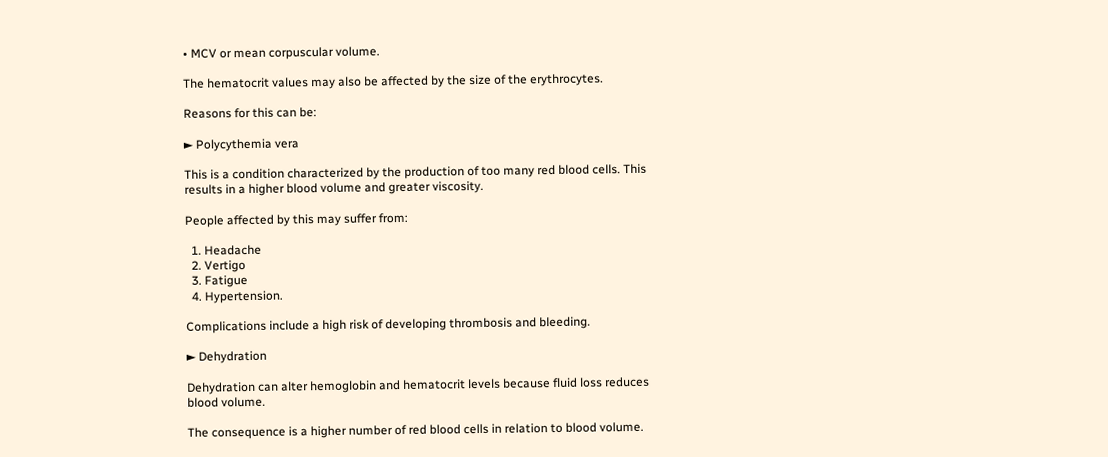• MCV or mean corpuscular volume.

The hematocrit values may also be affected by the size of the erythrocytes.

Reasons for this can be:

► Polycythemia vera

This is a condition characterized by the production of too many red blood cells. This results in a higher blood volume and greater viscosity.

People affected by this may suffer from:

  1. Headache
  2. Vertigo
  3. Fatigue
  4. Hypertension.

Complications include a high risk of developing thrombosis and bleeding.

► Dehydration

Dehydration can alter hemoglobin and hematocrit levels because fluid loss reduces blood volume.

The consequence is a higher number of red blood cells in relation to blood volume.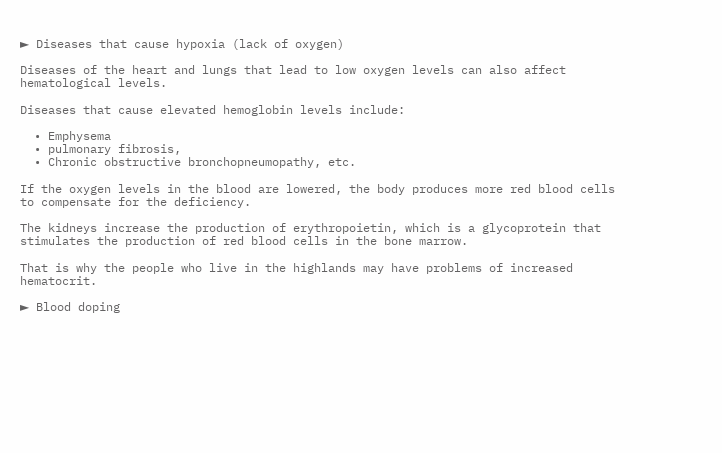► Diseases that cause hypoxia (lack of oxygen)

Diseases of the heart and lungs that lead to low oxygen levels can also affect hematological levels.

Diseases that cause elevated hemoglobin levels include:

  • Emphysema
  • pulmonary fibrosis,
  • Chronic obstructive bronchopneumopathy, etc.

If the oxygen levels in the blood are lowered, the body produces more red blood cells to compensate for the deficiency.

The kidneys increase the production of erythropoietin, which is a glycoprotein that stimulates the production of red blood cells in the bone marrow.

That is why the people who live in the highlands may have problems of increased hematocrit.

► Blood doping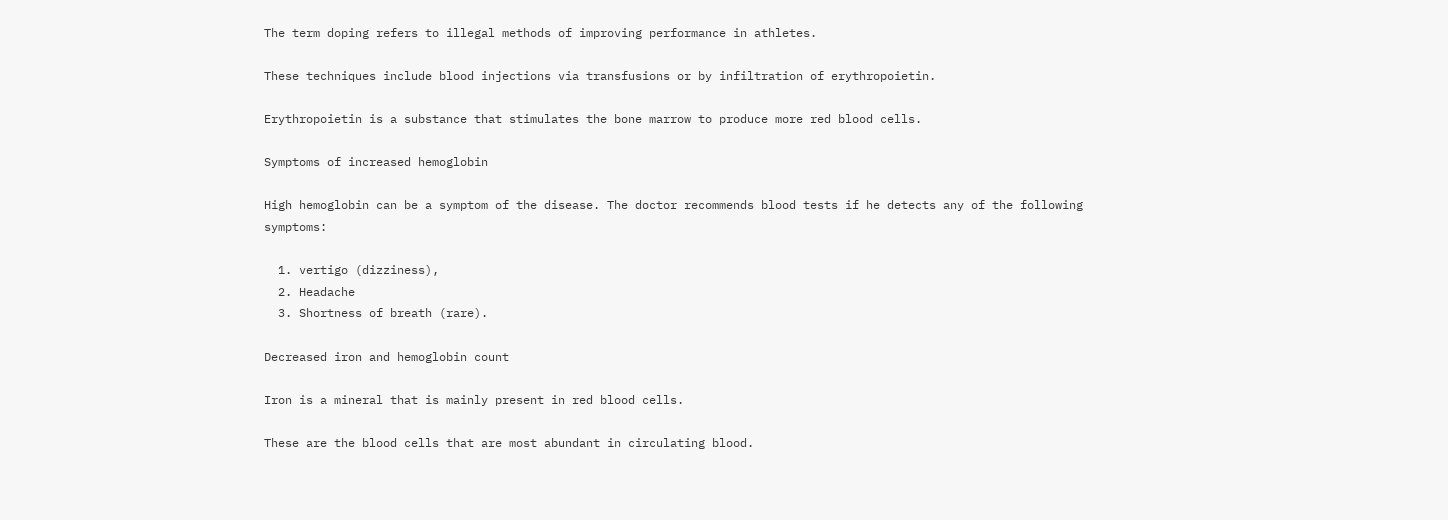The term doping refers to illegal methods of improving performance in athletes.

These techniques include blood injections via transfusions or by infiltration of erythropoietin.

Erythropoietin is a substance that stimulates the bone marrow to produce more red blood cells.

Symptoms of increased hemoglobin

High hemoglobin can be a symptom of the disease. The doctor recommends blood tests if he detects any of the following symptoms:

  1. vertigo (dizziness),
  2. Headache
  3. Shortness of breath (rare).

Decreased iron and hemoglobin count

Iron is a mineral that is mainly present in red blood cells.

These are the blood cells that are most abundant in circulating blood.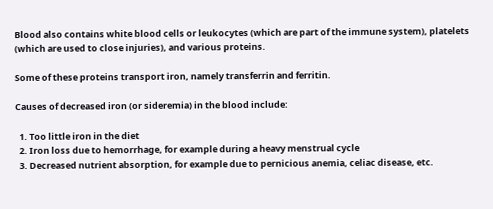Blood also contains white blood cells or leukocytes (which are part of the immune system), platelets (which are used to close injuries), and various proteins.

Some of these proteins transport iron, namely transferrin and ferritin.

Causes of decreased iron (or sideremia) in the blood include:

  1. Too little iron in the diet
  2. Iron loss due to hemorrhage, for example during a heavy menstrual cycle
  3. Decreased nutrient absorption, for example due to pernicious anemia, celiac disease, etc.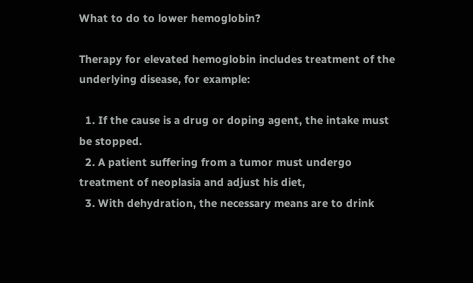What to do to lower hemoglobin?

Therapy for elevated hemoglobin includes treatment of the underlying disease, for example:

  1. If the cause is a drug or doping agent, the intake must be stopped.
  2. A patient suffering from a tumor must undergo treatment of neoplasia and adjust his diet,
  3. With dehydration, the necessary means are to drink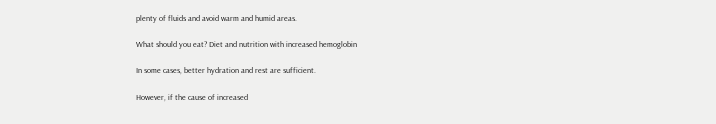plenty of fluids and avoid warm and humid areas.

What should you eat? Diet and nutrition with increased hemoglobin

In some cases, better hydration and rest are sufficient.

However, if the cause of increased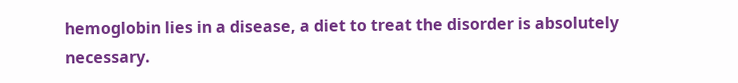hemoglobin lies in a disease, a diet to treat the disorder is absolutely necessary.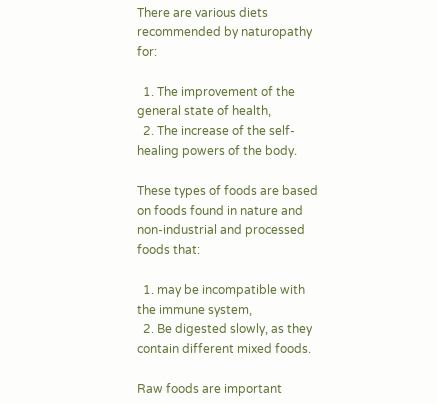There are various diets recommended by naturopathy for:

  1. The improvement of the general state of health,
  2. The increase of the self-healing powers of the body.

These types of foods are based on foods found in nature and non-industrial and processed foods that:

  1. may be incompatible with the immune system,
  2. Be digested slowly, as they contain different mixed foods.

Raw foods are important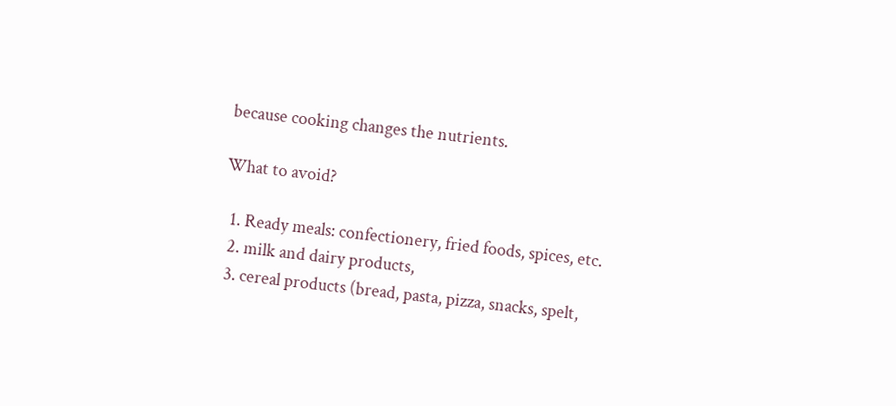because cooking changes the nutrients.

What to avoid?

  1. Ready meals: confectionery, fried foods, spices, etc.
  2. milk and dairy products,
  3. cereal products (bread, pasta, pizza, snacks, spelt,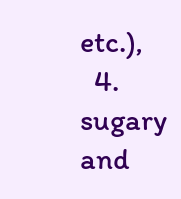etc.),
  4. sugary and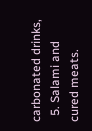carbonated drinks,
  5. Salami and cured meats.